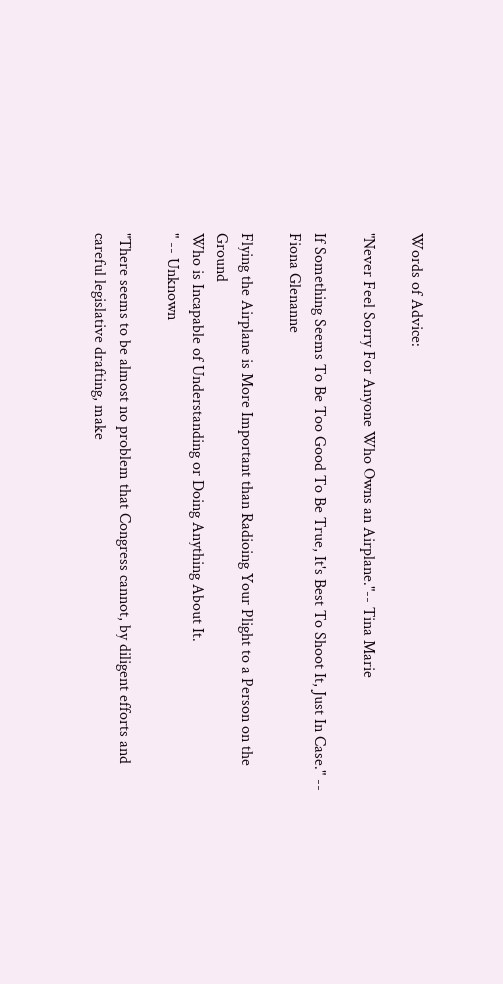Words of Advice:

"Never Feel Sorry For Anyone Who Owns an Airplane."-- Tina Marie

If Something Seems To Be Too Good To Be True, It's Best To Shoot It, Just In Case." -- Fiona Glenanne

Flying the Airplane is More Important than Radioing Your Plight to a Person on the Ground
Who is Incapable of Understanding or Doing Anything About It.
" -- Unknown

"There seems to be almost no problem that Congress cannot, by diligent efforts and careful legislative drafting, make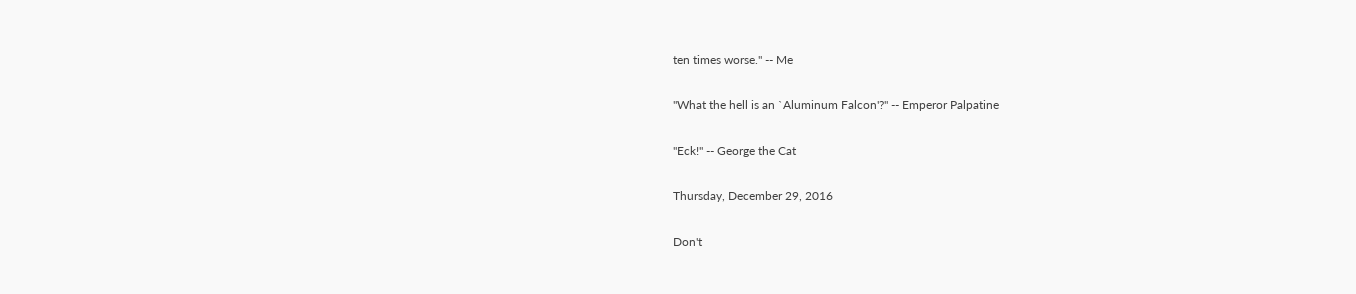ten times worse." -- Me

"What the hell is an `Aluminum Falcon'?" -- Emperor Palpatine

"Eck!" -- George the Cat

Thursday, December 29, 2016

Don't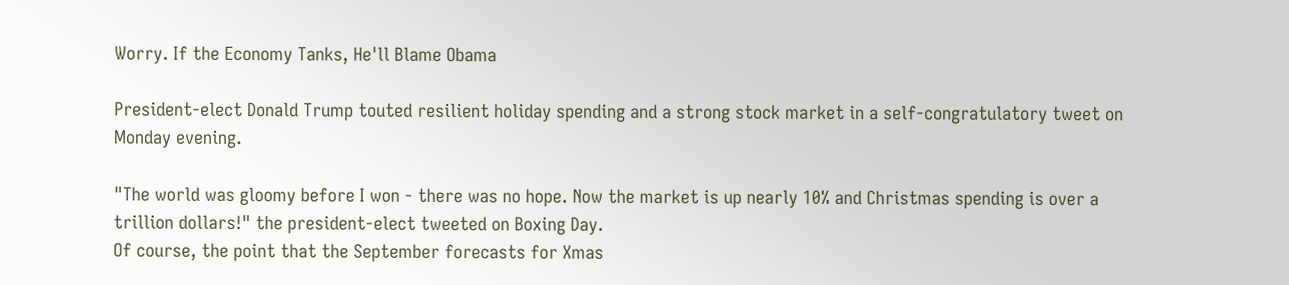Worry. If the Economy Tanks, He'll Blame Obama

President-elect Donald Trump touted resilient holiday spending and a strong stock market in a self-congratulatory tweet on Monday evening.

"The world was gloomy before I won - there was no hope. Now the market is up nearly 10% and Christmas spending is over a trillion dollars!" the president-elect tweeted on Boxing Day.
Of course, the point that the September forecasts for Xmas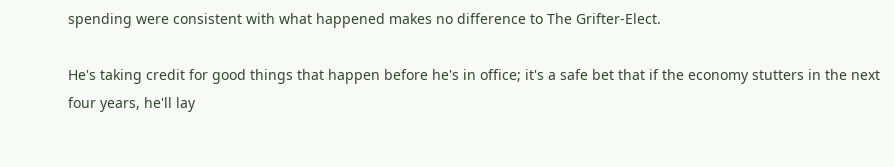spending were consistent with what happened makes no difference to The Grifter-Elect.

He's taking credit for good things that happen before he's in office; it's a safe bet that if the economy stutters in the next four years, he'll lay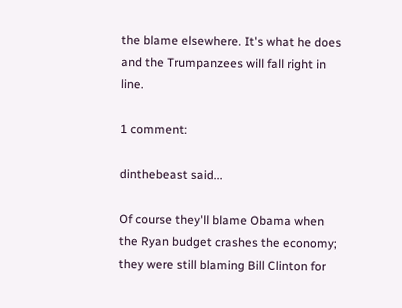the blame elsewhere. It's what he does and the Trumpanzees will fall right in line.

1 comment:

dinthebeast said...

Of course they'll blame Obama when the Ryan budget crashes the economy; they were still blaming Bill Clinton for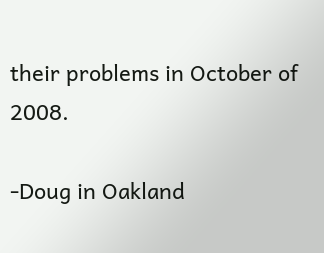their problems in October of 2008.

-Doug in Oakland